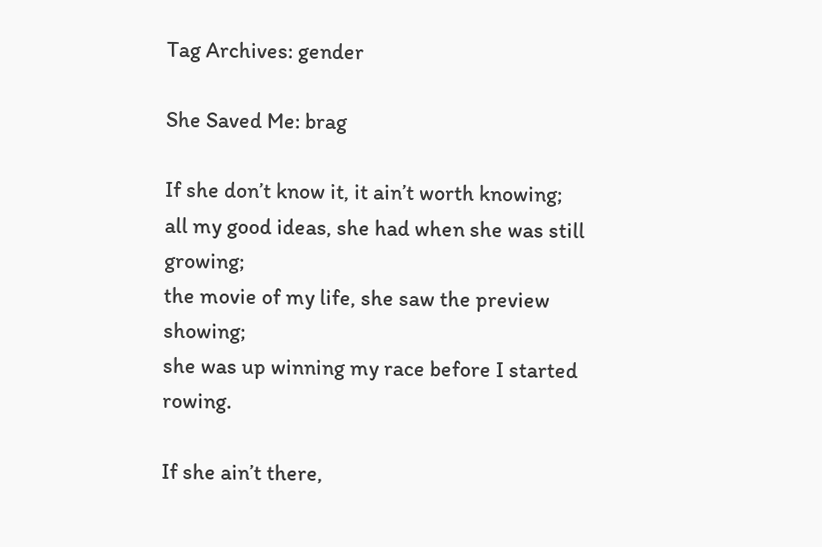Tag Archives: gender

She Saved Me: brag

If she don’t know it, it ain’t worth knowing;
all my good ideas, she had when she was still growing;
the movie of my life, she saw the preview showing;
she was up winning my race before I started rowing.

If she ain’t there,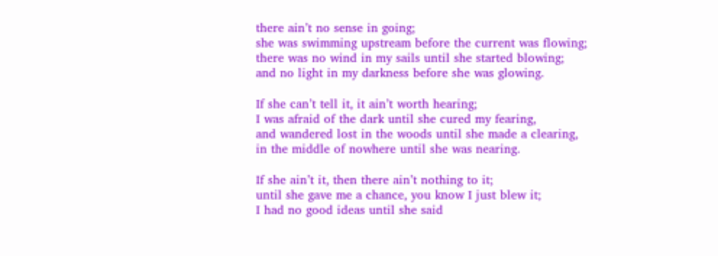there ain’t no sense in going;
she was swimming upstream before the current was flowing;
there was no wind in my sails until she started blowing;
and no light in my darkness before she was glowing.

If she can’t tell it, it ain’t worth hearing;
I was afraid of the dark until she cured my fearing,
and wandered lost in the woods until she made a clearing,
in the middle of nowhere until she was nearing.

If she ain’t it, then there ain’t nothing to it;
until she gave me a chance, you know I just blew it;
I had no good ideas until she said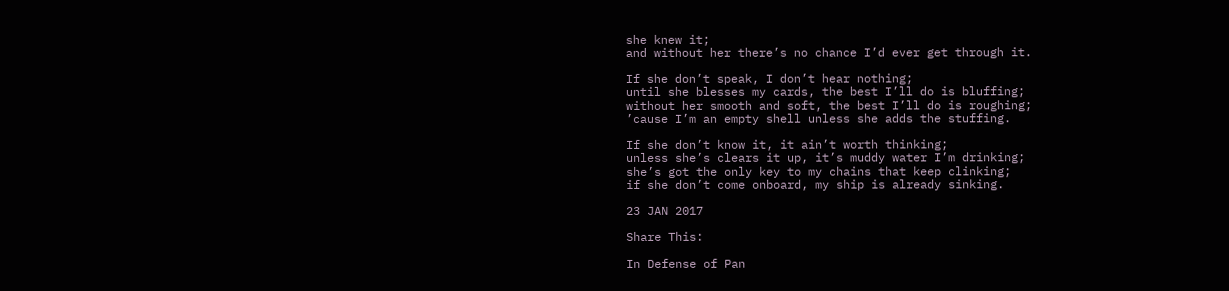she knew it;
and without her there’s no chance I’d ever get through it.

If she don’t speak, I don’t hear nothing;
until she blesses my cards, the best I’ll do is bluffing;
without her smooth and soft, the best I’ll do is roughing;
’cause I’m an empty shell unless she adds the stuffing.

If she don’t know it, it ain’t worth thinking;
unless she’s clears it up, it’s muddy water I’m drinking;
she’s got the only key to my chains that keep clinking;
if she don’t come onboard, my ship is already sinking.

23 JAN 2017

Share This:

In Defense of Pan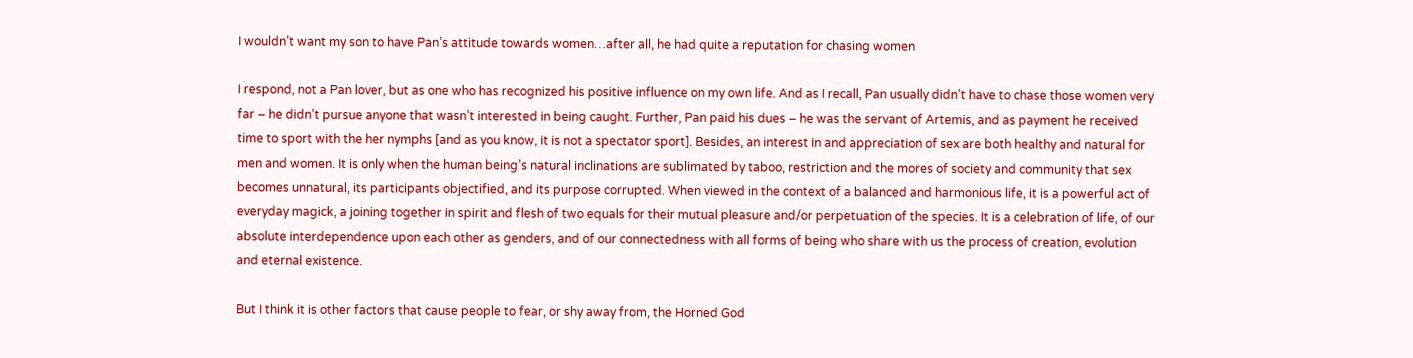I wouldn’t want my son to have Pan’s attitude towards women…after all, he had quite a reputation for chasing women

I respond, not a Pan lover, but as one who has recognized his positive influence on my own life. And as I recall, Pan usually didn’t have to chase those women very far – he didn’t pursue anyone that wasn’t interested in being caught. Further, Pan paid his dues – he was the servant of Artemis, and as payment he received time to sport with the her nymphs [and as you know, it is not a spectator sport]. Besides, an interest in and appreciation of sex are both healthy and natural for men and women. It is only when the human being’s natural inclinations are sublimated by taboo, restriction and the mores of society and community that sex becomes unnatural, its participants objectified, and its purpose corrupted. When viewed in the context of a balanced and harmonious life, it is a powerful act of everyday magick, a joining together in spirit and flesh of two equals for their mutual pleasure and/or perpetuation of the species. It is a celebration of life, of our absolute interdependence upon each other as genders, and of our connectedness with all forms of being who share with us the process of creation, evolution and eternal existence.

But I think it is other factors that cause people to fear, or shy away from, the Horned God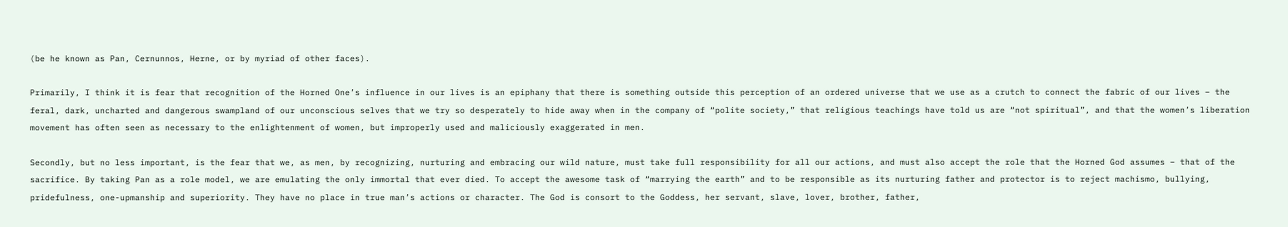(be he known as Pan, Cernunnos, Herne, or by myriad of other faces).

Primarily, I think it is fear that recognition of the Horned One’s influence in our lives is an epiphany that there is something outside this perception of an ordered universe that we use as a crutch to connect the fabric of our lives – the feral, dark, uncharted and dangerous swampland of our unconscious selves that we try so desperately to hide away when in the company of “polite society,” that religious teachings have told us are “not spiritual”, and that the women’s liberation movement has often seen as necessary to the enlightenment of women, but improperly used and maliciously exaggerated in men.

Secondly, but no less important, is the fear that we, as men, by recognizing, nurturing and embracing our wild nature, must take full responsibility for all our actions, and must also accept the role that the Horned God assumes – that of the sacrifice. By taking Pan as a role model, we are emulating the only immortal that ever died. To accept the awesome task of “marrying the earth” and to be responsible as its nurturing father and protector is to reject machismo, bullying, pridefulness, one-upmanship and superiority. They have no place in true man’s actions or character. The God is consort to the Goddess, her servant, slave, lover, brother, father,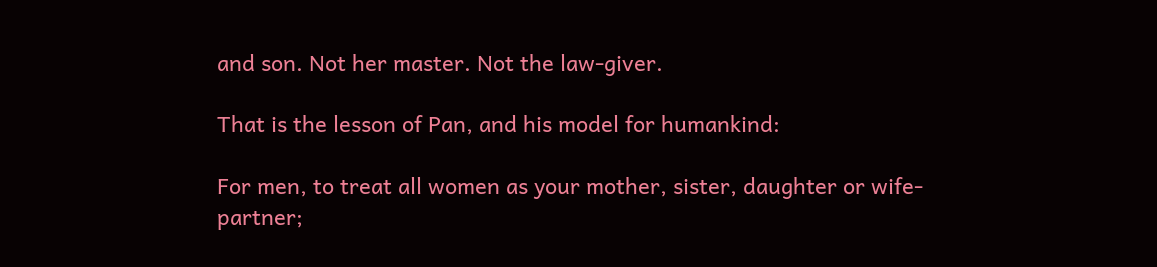and son. Not her master. Not the law-giver.

That is the lesson of Pan, and his model for humankind:

For men, to treat all women as your mother, sister, daughter or wife-partner;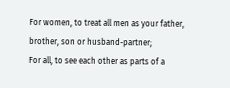For women, to treat all men as your father, brother, son or husband-partner;
For all, to see each other as parts of a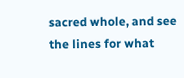sacred whole, and see the lines for what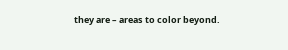they are – areas to color beyond.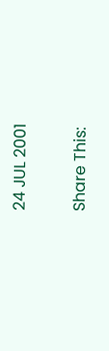24 JUL 2001

Share This: